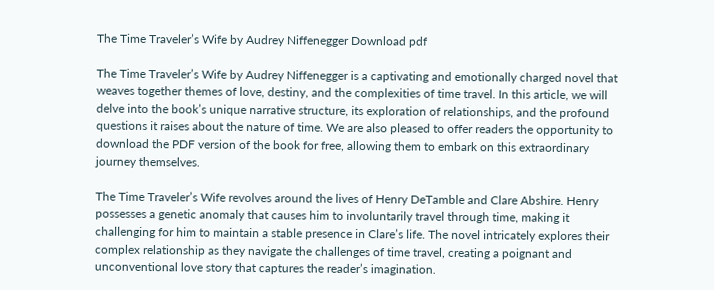The Time Traveler’s Wife by Audrey Niffenegger Download pdf

The Time Traveler’s Wife by Audrey Niffenegger is a captivating and emotionally charged novel that weaves together themes of love, destiny, and the complexities of time travel. In this article, we will delve into the book’s unique narrative structure, its exploration of relationships, and the profound questions it raises about the nature of time. We are also pleased to offer readers the opportunity to download the PDF version of the book for free, allowing them to embark on this extraordinary journey themselves.

The Time Traveler’s Wife revolves around the lives of Henry DeTamble and Clare Abshire. Henry possesses a genetic anomaly that causes him to involuntarily travel through time, making it challenging for him to maintain a stable presence in Clare’s life. The novel intricately explores their complex relationship as they navigate the challenges of time travel, creating a poignant and unconventional love story that captures the reader’s imagination.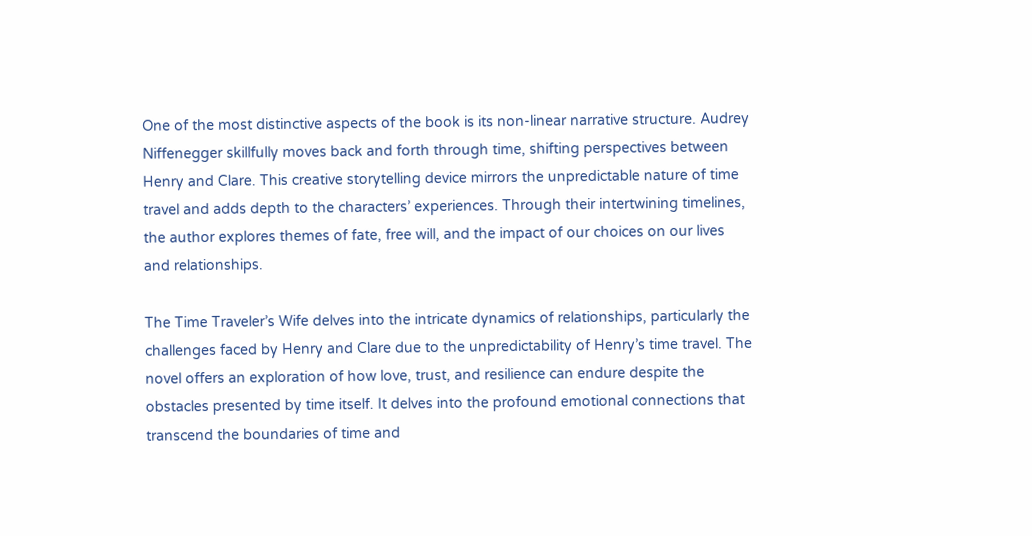One of the most distinctive aspects of the book is its non-linear narrative structure. Audrey Niffenegger skillfully moves back and forth through time, shifting perspectives between Henry and Clare. This creative storytelling device mirrors the unpredictable nature of time travel and adds depth to the characters’ experiences. Through their intertwining timelines, the author explores themes of fate, free will, and the impact of our choices on our lives and relationships.

The Time Traveler’s Wife delves into the intricate dynamics of relationships, particularly the challenges faced by Henry and Clare due to the unpredictability of Henry’s time travel. The novel offers an exploration of how love, trust, and resilience can endure despite the obstacles presented by time itself. It delves into the profound emotional connections that transcend the boundaries of time and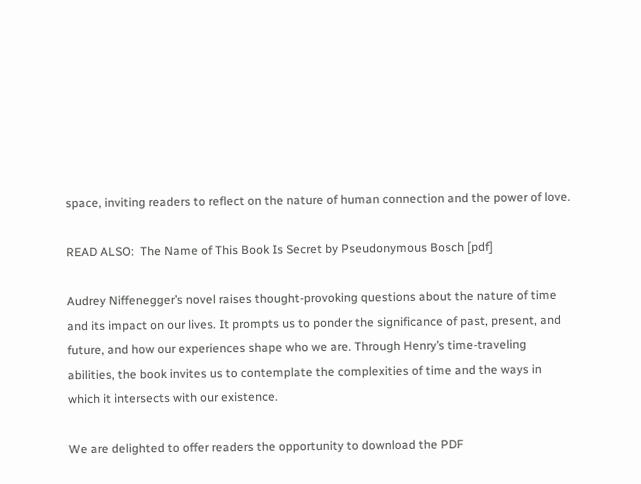space, inviting readers to reflect on the nature of human connection and the power of love.

READ ALSO:  The Name of This Book Is Secret by Pseudonymous Bosch [pdf]

Audrey Niffenegger’s novel raises thought-provoking questions about the nature of time and its impact on our lives. It prompts us to ponder the significance of past, present, and future, and how our experiences shape who we are. Through Henry’s time-traveling abilities, the book invites us to contemplate the complexities of time and the ways in which it intersects with our existence.

We are delighted to offer readers the opportunity to download the PDF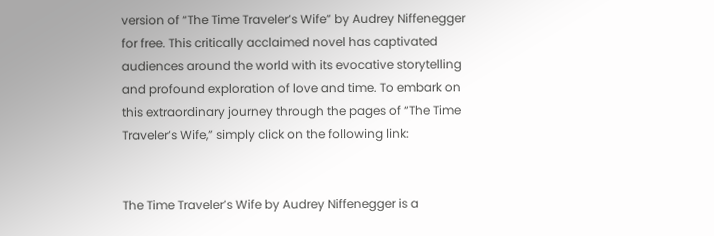version of “The Time Traveler’s Wife” by Audrey Niffenegger for free. This critically acclaimed novel has captivated audiences around the world with its evocative storytelling and profound exploration of love and time. To embark on this extraordinary journey through the pages of “The Time Traveler’s Wife,” simply click on the following link:


The Time Traveler’s Wife by Audrey Niffenegger is a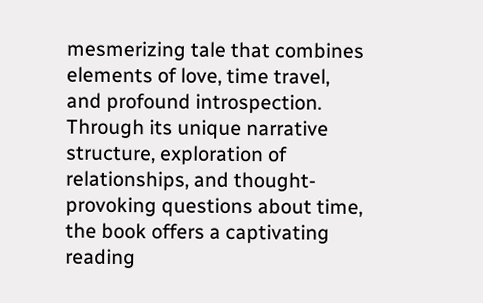mesmerizing tale that combines elements of love, time travel, and profound introspection. Through its unique narrative structure, exploration of relationships, and thought-provoking questions about time, the book offers a captivating reading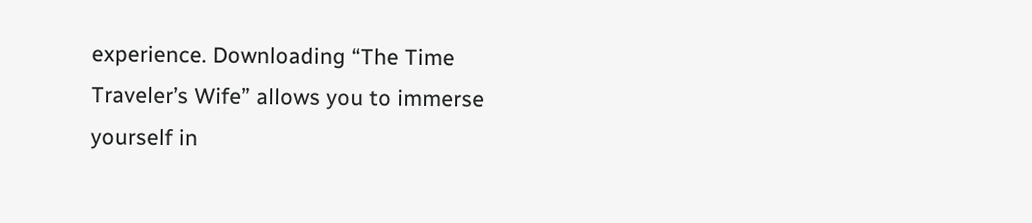experience. Downloading “The Time Traveler’s Wife” allows you to immerse yourself in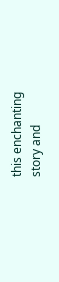this enchanting story and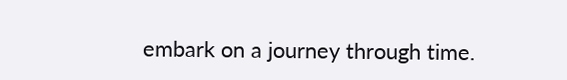embark on a journey through time.